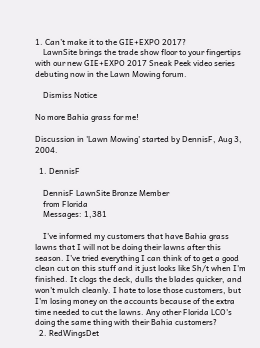1. Can’t make it to the GIE+EXPO 2017?
    LawnSite brings the trade show floor to your fingertips with our new GIE+EXPO 2017 Sneak Peek video series debuting now in the Lawn Mowing forum.

    Dismiss Notice

No more Bahia grass for me!

Discussion in 'Lawn Mowing' started by DennisF, Aug 3, 2004.

  1. DennisF

    DennisF LawnSite Bronze Member
    from Florida
    Messages: 1,381

    I've informed my customers that have Bahia grass lawns that I will not be doing their lawns after this season. I've tried everything I can think of to get a good clean cut on this stuff and it just looks like Sh/t when I'm finished. It clogs the deck, dulls the blades quicker, and won't mulch cleanly. I hate to lose those customers, but I'm losing money on the accounts because of the extra time needed to cut the lawns. Any other Florida LCO's doing the same thing with their Bahia customers?
  2. RedWingsDet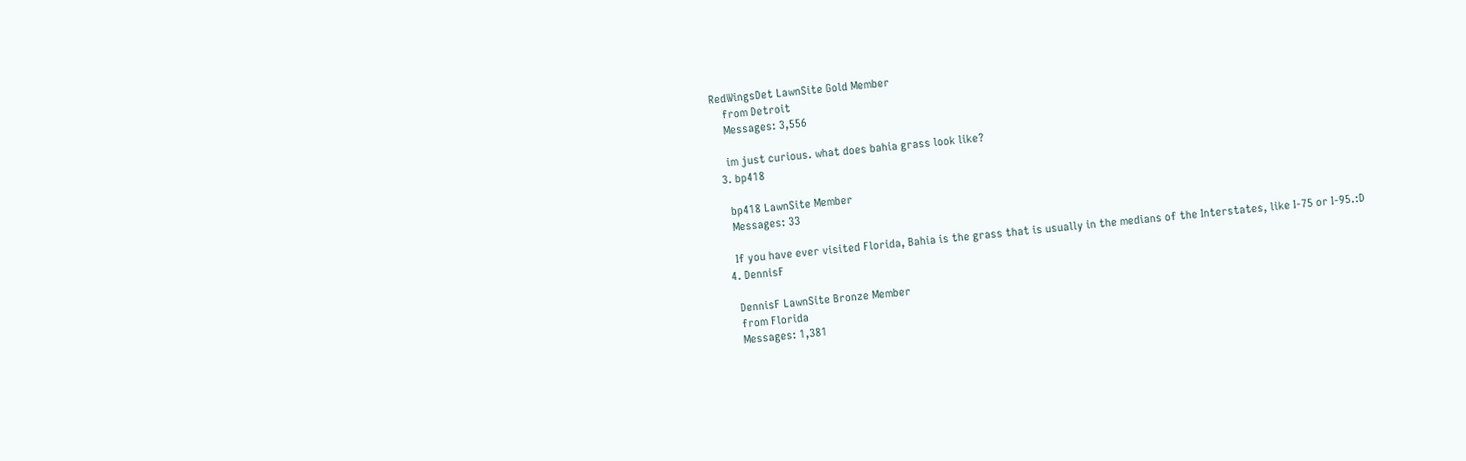RedWingsDet LawnSite Gold Member
    from Detroit
    Messages: 3,556

    im just curious. what does bahia grass look like?
  3. bp418

    bp418 LawnSite Member
    Messages: 33

    If you have ever visited Florida, Bahia is the grass that is usually in the medians of the Interstates, like I-75 or I-95.:D
  4. DennisF

    DennisF LawnSite Bronze Member
    from Florida
    Messages: 1,381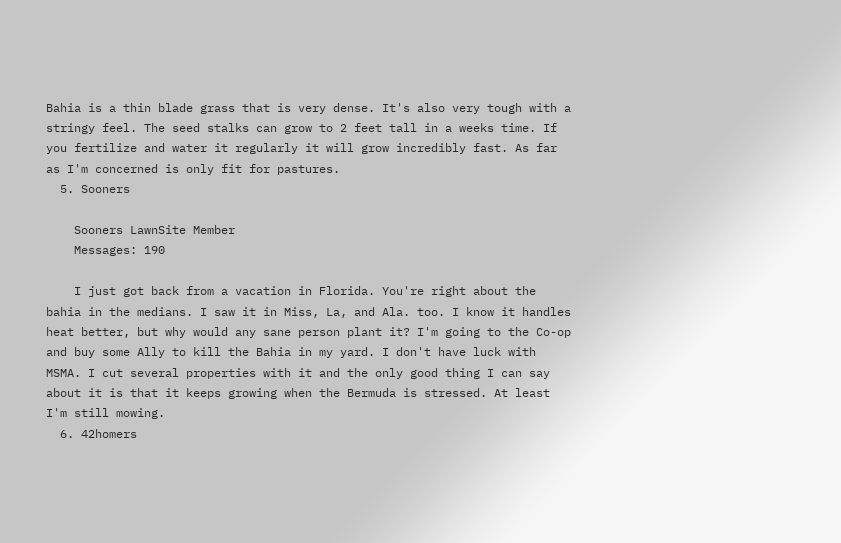Bahia is a thin blade grass that is very dense. It's also very tough with a stringy feel. The seed stalks can grow to 2 feet tall in a weeks time. If you fertilize and water it regularly it will grow incredibly fast. As far as I'm concerned is only fit for pastures.
  5. Sooners

    Sooners LawnSite Member
    Messages: 190

    I just got back from a vacation in Florida. You're right about the bahia in the medians. I saw it in Miss, La, and Ala. too. I know it handles heat better, but why would any sane person plant it? I'm going to the Co-op and buy some Ally to kill the Bahia in my yard. I don't have luck with MSMA. I cut several properties with it and the only good thing I can say about it is that it keeps growing when the Bermuda is stressed. At least I'm still mowing.
  6. 42homers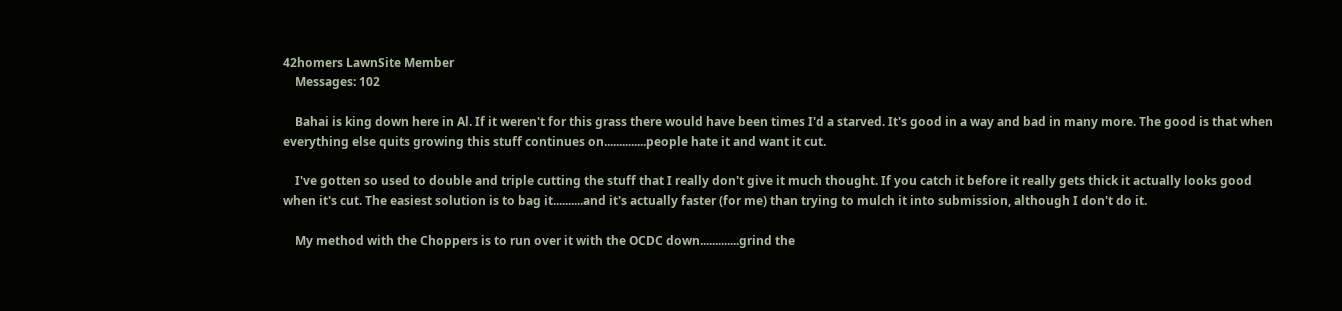42homers LawnSite Member
    Messages: 102

    Bahai is king down here in Al. If it weren't for this grass there would have been times I'd a starved. It's good in a way and bad in many more. The good is that when everything else quits growing this stuff continues on..............people hate it and want it cut.

    I've gotten so used to double and triple cutting the stuff that I really don't give it much thought. If you catch it before it really gets thick it actually looks good when it's cut. The easiest solution is to bag it..........and it's actually faster (for me) than trying to mulch it into submission, although I don't do it.

    My method with the Choppers is to run over it with the OCDC down.............grind the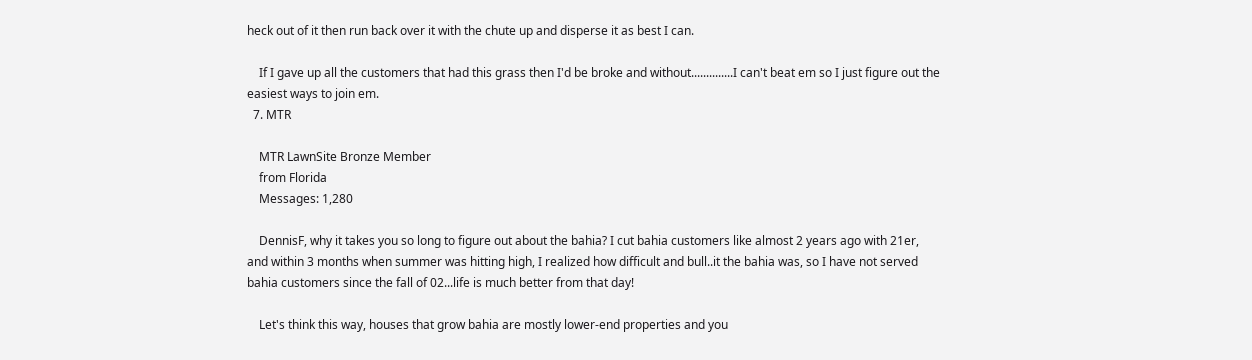heck out of it then run back over it with the chute up and disperse it as best I can.

    If I gave up all the customers that had this grass then I'd be broke and without..............I can't beat em so I just figure out the easiest ways to join em.
  7. MTR

    MTR LawnSite Bronze Member
    from Florida
    Messages: 1,280

    DennisF, why it takes you so long to figure out about the bahia? I cut bahia customers like almost 2 years ago with 21er, and within 3 months when summer was hitting high, I realized how difficult and bull..it the bahia was, so I have not served bahia customers since the fall of 02...life is much better from that day!

    Let's think this way, houses that grow bahia are mostly lower-end properties and you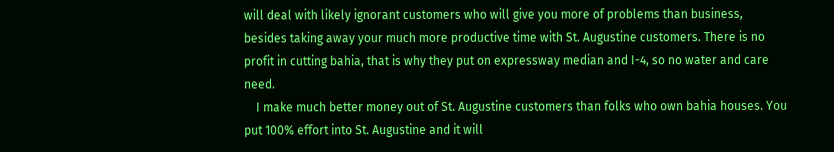will deal with likely ignorant customers who will give you more of problems than business, besides taking away your much more productive time with St. Augustine customers. There is no profit in cutting bahia, that is why they put on expressway median and I-4, so no water and care need.
    I make much better money out of St. Augustine customers than folks who own bahia houses. You put 100% effort into St. Augustine and it will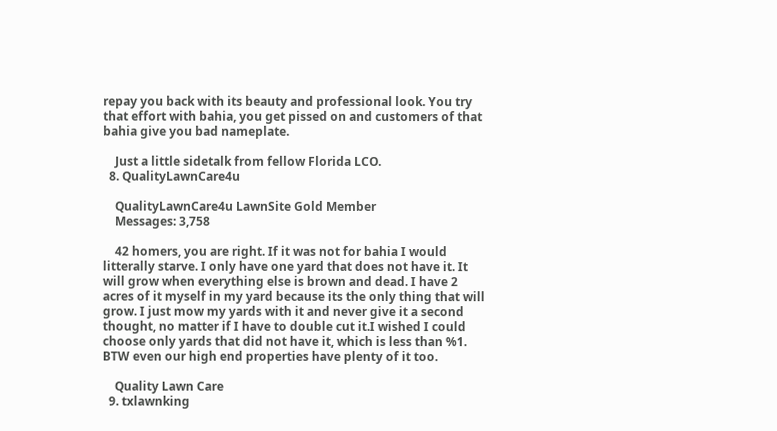repay you back with its beauty and professional look. You try that effort with bahia, you get pissed on and customers of that bahia give you bad nameplate.

    Just a little sidetalk from fellow Florida LCO.
  8. QualityLawnCare4u

    QualityLawnCare4u LawnSite Gold Member
    Messages: 3,758

    42 homers, you are right. If it was not for bahia I would litterally starve. I only have one yard that does not have it. It will grow when everything else is brown and dead. I have 2 acres of it myself in my yard because its the only thing that will grow. I just mow my yards with it and never give it a second thought, no matter if I have to double cut it.I wished I could choose only yards that did not have it, which is less than %1. BTW even our high end properties have plenty of it too.

    Quality Lawn Care
  9. txlawnking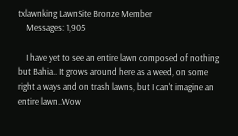txlawnking LawnSite Bronze Member
    Messages: 1,905

    I have yet to see an entire lawn composed of nothing but Bahia.. It grows around here as a weed, on some right a ways and on trash lawns, but I can't imagine an entire lawn..Wow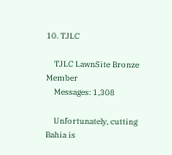10. TJLC

    TJLC LawnSite Bronze Member
    Messages: 1,308

    Unfortunately, cutting Bahia is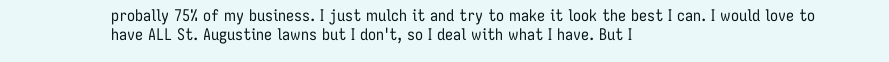probally 75% of my business. I just mulch it and try to make it look the best I can. I would love to have ALL St. Augustine lawns but I don't, so I deal with what I have. But I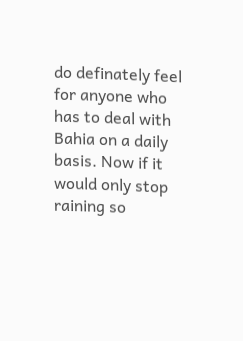do definately feel for anyone who has to deal with Bahia on a daily basis. Now if it would only stop raining so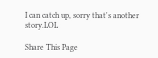I can catch up, sorry that's another story.LOL

Share This Page